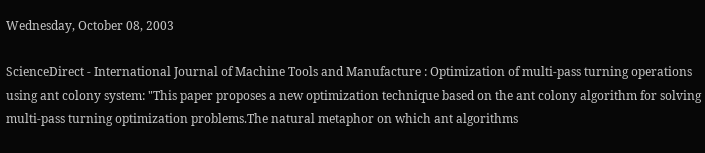Wednesday, October 08, 2003

ScienceDirect - International Journal of Machine Tools and Manufacture : Optimization of multi-pass turning operations using ant colony system: "This paper proposes a new optimization technique based on the ant colony algorithm for solving multi-pass turning optimization problems.The natural metaphor on which ant algorithms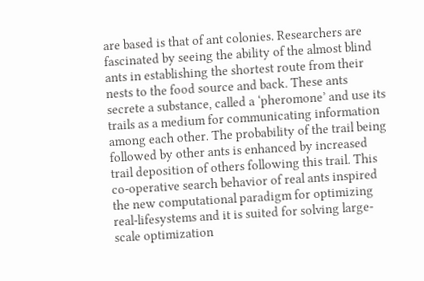are based is that of ant colonies. Researchers are fascinated by seeing the ability of the almost blind ants in establishing the shortest route from their nests to the food source and back. These ants secrete a substance, called a ‘pheromone’ and use its trails as a medium for communicating information among each other. The probability of the trail being followed by other ants is enhanced by increased trail deposition of others following this trail. This co-operative search behavior of real ants inspired the new computational paradigm for optimizing real-lifesystems and it is suited for solving large-scale optimization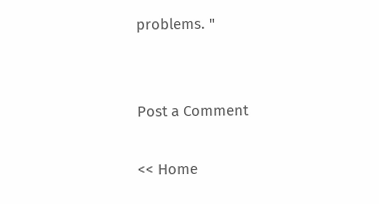problems. "


Post a Comment

<< Home